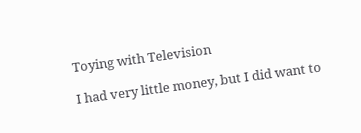Toying with Television

I had very little money, but I did want to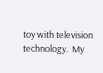toy with television technology.  My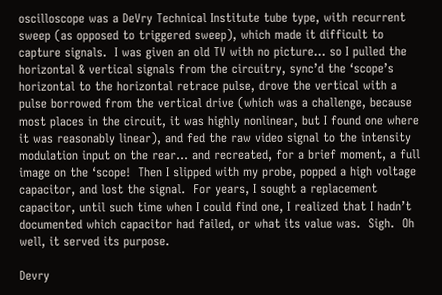oscilloscope was a DeVry Technical Institute tube type, with recurrent sweep (as opposed to triggered sweep), which made it difficult to capture signals.  I was given an old TV with no picture… so I pulled the horizontal & vertical signals from the circuitry, sync’d the ‘scope’s horizontal to the horizontal retrace pulse, drove the vertical with a pulse borrowed from the vertical drive (which was a challenge, because most places in the circuit, it was highly nonlinear, but I found one where it was reasonably linear), and fed the raw video signal to the intensity modulation input on the rear… and recreated, for a brief moment, a full image on the ‘scope!  Then I slipped with my probe, popped a high voltage capacitor, and lost the signal.  For years, I sought a replacement capacitor, until such time when I could find one, I realized that I hadn’t documented which capacitor had failed, or what its value was.  Sigh.  Oh well, it served its purpose.

Devry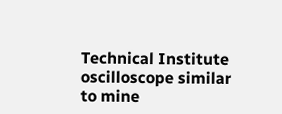Technical Institute oscilloscope similar to mine